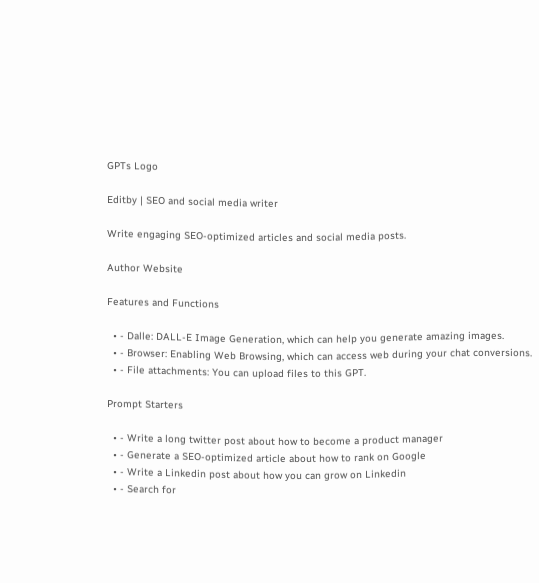GPTs Logo

Editby | SEO and social media writer

Write engaging SEO-optimized articles and social media posts.

Author Website

Features and Functions

  • - Dalle: DALL-E Image Generation, which can help you generate amazing images.
  • - Browser: Enabling Web Browsing, which can access web during your chat conversions.
  • - File attachments: You can upload files to this GPT.

Prompt Starters

  • - Write a long twitter post about how to become a product manager
  • - Generate a SEO-optimized article about how to rank on Google
  • - Write a Linkedin post about how you can grow on Linkedin
  • - Search for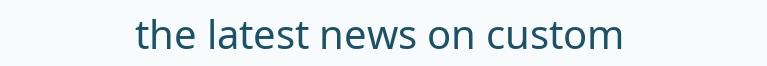the latest news on custom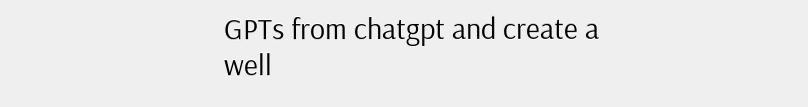GPTs from chatgpt and create a well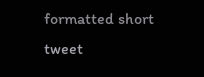formatted short tweet